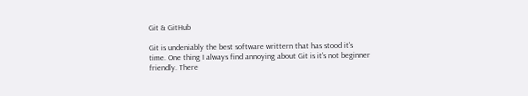Git & GitHub

Git is undeniably the best software writtern that has stood it's time. One thing I always find annoying about Git is it's not beginner friendly. There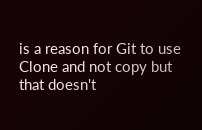is a reason for Git to use Clone and not copy but that doesn't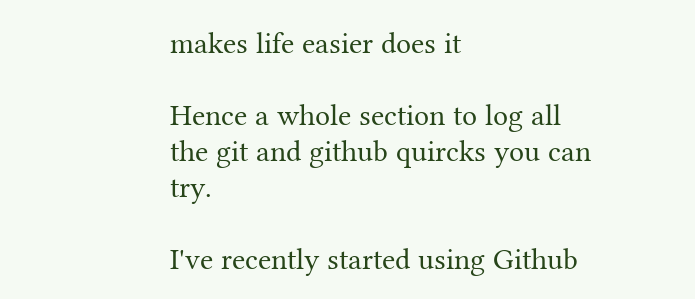makes life easier does it

Hence a whole section to log all the git and github quircks you can try.

I've recently started using Github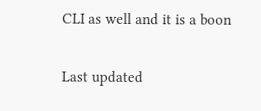CLI as well and it is a boon

Last updated